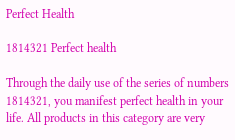Perfect Health

1814321 Perfect health

Through the daily use of the series of numbers 1814321, you manifest perfect health in your life. All products in this category are very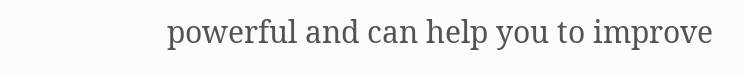powerful and can help you to improve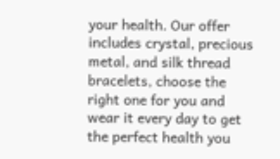your health. Our offer includes crystal, precious metal, and silk thread bracelets, choose the right one for you and wear it every day to get the perfect health you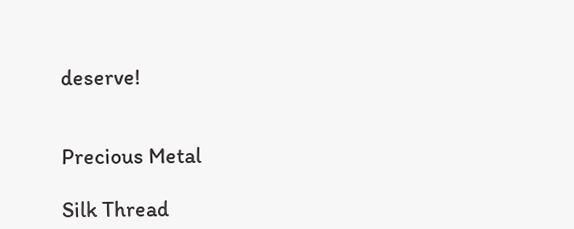deserve!


Precious Metal

Silk Thread